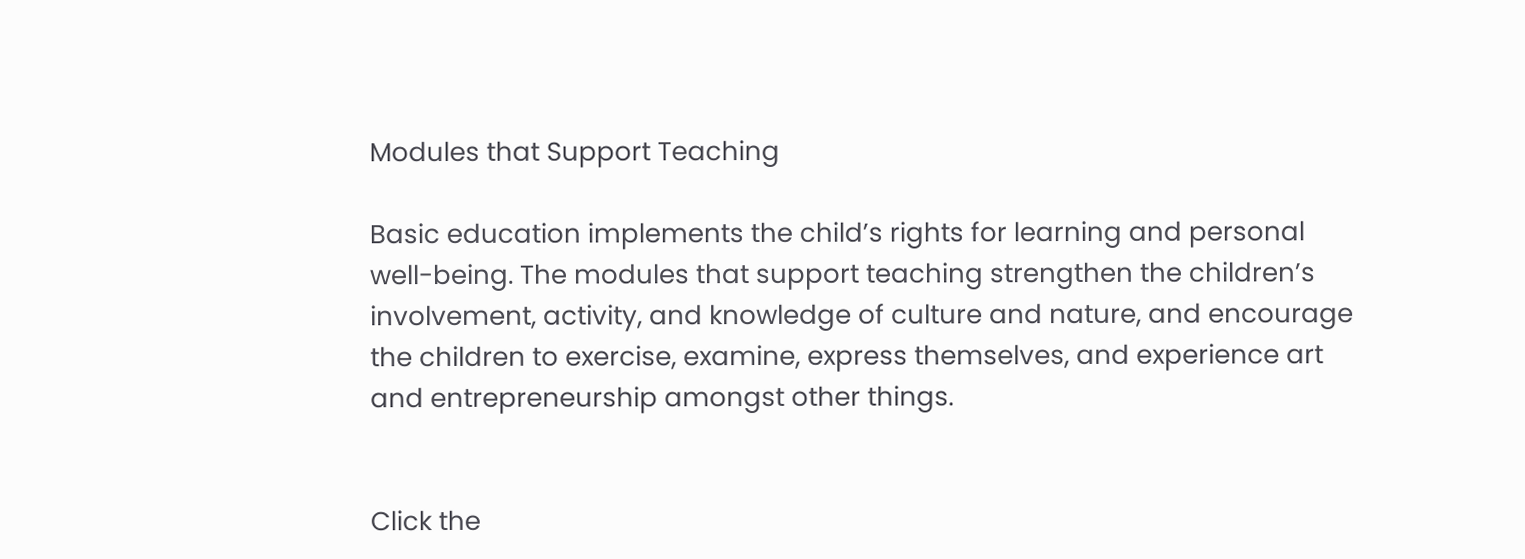Modules that Support Teaching

Basic education implements the child’s rights for learning and personal well-being. The modules that support teaching strengthen the children’s involvement, activity, and knowledge of culture and nature, and encourage the children to exercise, examine, express themselves, and experience art and entrepreneurship amongst other things.


Click the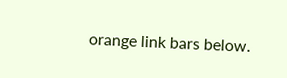orange link bars below.